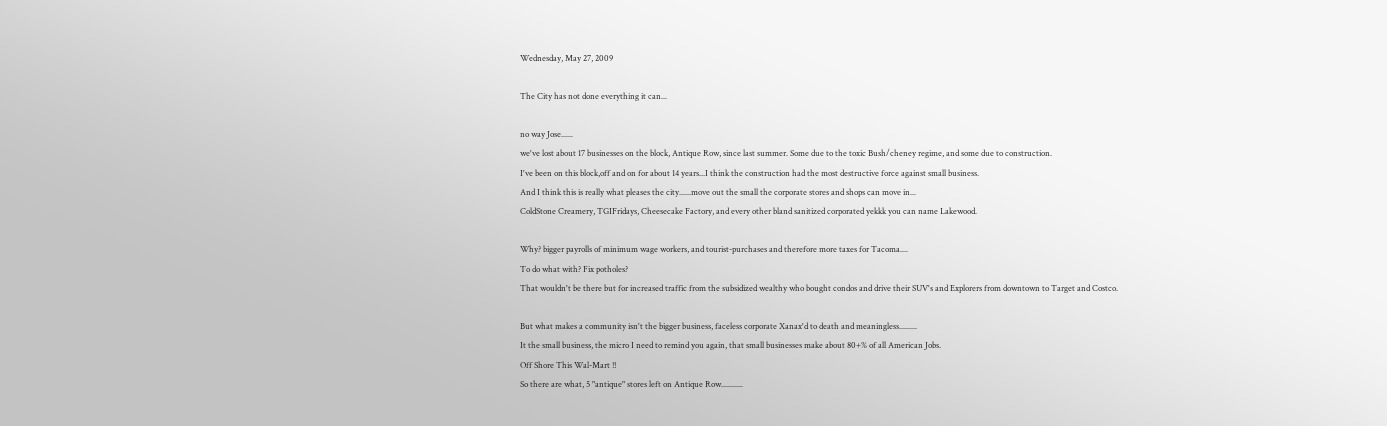Wednesday, May 27, 2009

The City has not done everything it can...

no way Jose......
we've lost about 17 businesses on the block, Antique Row, since last summer. Some due to the toxic Bush/cheney regime, and some due to construction.
I've been on this block,off and on for about 14 years...I think the construction had the most destructive force against small business.
And I think this is really what pleases the city......move out the small the corporate stores and shops can move in...
ColdStone Creamery, TGIFridays, Cheesecake Factory, and every other bland sanitized corporated yekkk you can name Lakewood.

Why? bigger payrolls of minimum wage workers, and tourist-purchases and therefore more taxes for Tacoma....
To do what with? Fix potholes?
That wouldn't be there but for increased traffic from the subsidized wealthy who bought condos and drive their SUV's and Explorers from downtown to Target and Costco.

But what makes a community isn't the bigger business, faceless corporate Xanax'd to death and meaningless.........
It the small business, the micro I need to remind you again, that small businesses make about 80+% of all American Jobs.
Off Shore This Wal-Mart !!
So there are what, 5 "antique" stores left on Antique Row...........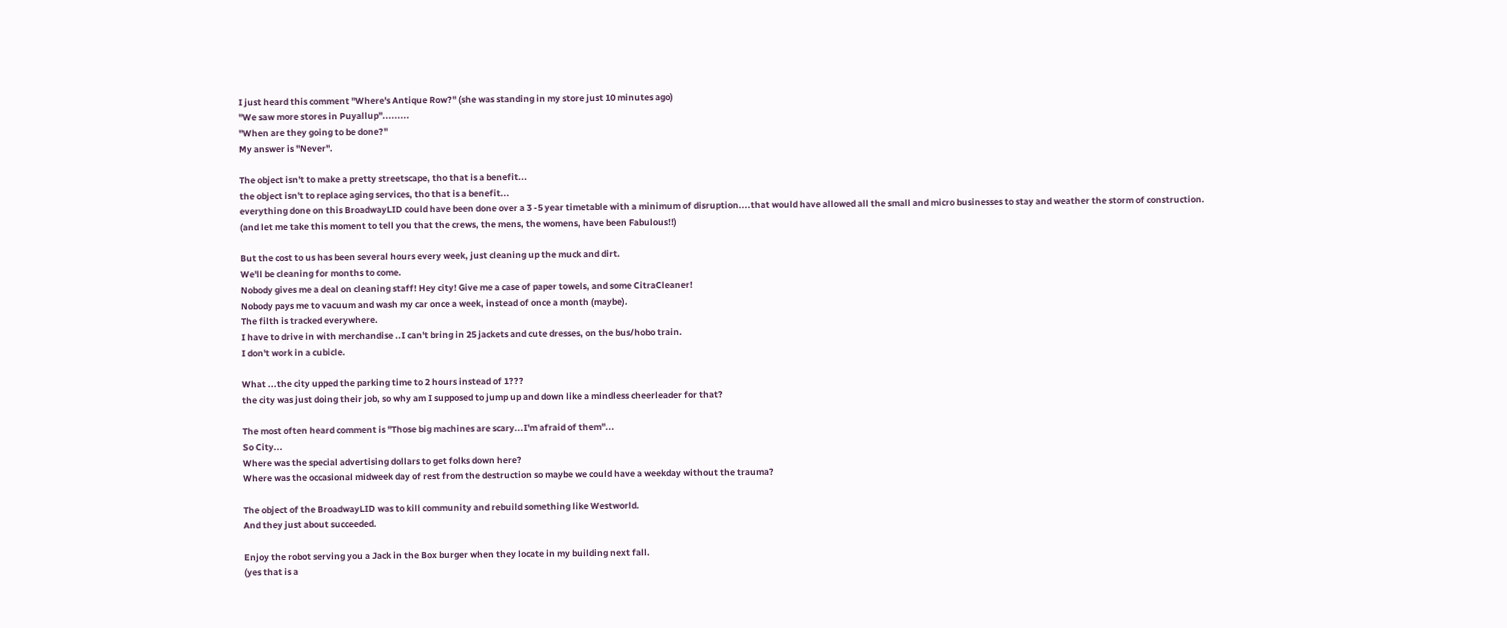I just heard this comment "Where's Antique Row?" (she was standing in my store just 10 minutes ago)
"We saw more stores in Puyallup".........
"When are they going to be done?"
My answer is "Never".

The object isn't to make a pretty streetscape, tho that is a benefit...
the object isn't to replace aging services, tho that is a benefit...
everything done on this BroadwayLID could have been done over a 3 -5 year timetable with a minimum of disruption....that would have allowed all the small and micro businesses to stay and weather the storm of construction.
(and let me take this moment to tell you that the crews, the mens, the womens, have been Fabulous!!)

But the cost to us has been several hours every week, just cleaning up the muck and dirt.
We'll be cleaning for months to come.
Nobody gives me a deal on cleaning staff! Hey city! Give me a case of paper towels, and some CitraCleaner!
Nobody pays me to vacuum and wash my car once a week, instead of once a month (maybe).
The filth is tracked everywhere.
I have to drive in with merchandise ..I can't bring in 25 jackets and cute dresses, on the bus/hobo train.
I don't work in a cubicle.

What ...the city upped the parking time to 2 hours instead of 1???
the city was just doing their job, so why am I supposed to jump up and down like a mindless cheerleader for that?

The most often heard comment is "Those big machines are scary...I'm afraid of them"...
So City...
Where was the special advertising dollars to get folks down here?
Where was the occasional midweek day of rest from the destruction so maybe we could have a weekday without the trauma?

The object of the BroadwayLID was to kill community and rebuild something like Westworld.
And they just about succeeded.

Enjoy the robot serving you a Jack in the Box burger when they locate in my building next fall.
(yes that is a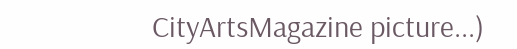CityArtsMagazine picture...)